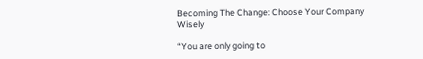Becoming The Change: Choose Your Company Wisely

“You are only going to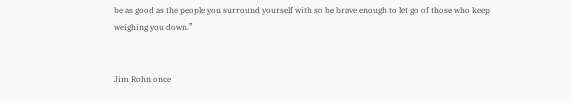be as good as the people you surround yourself with so be brave enough to let go of those who keep weighing you down.”


Jim Rohn once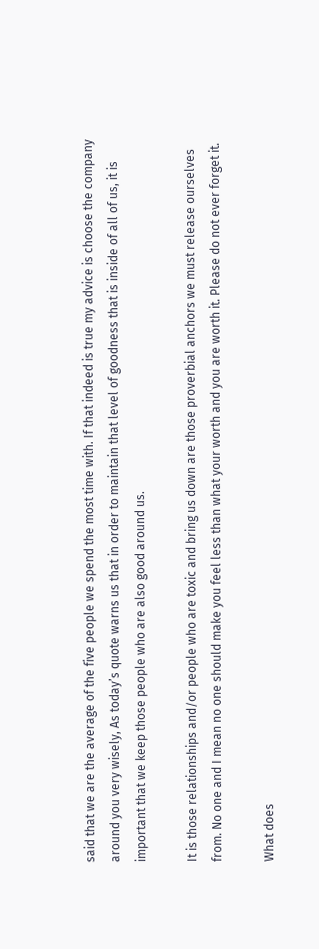said that we are the average of the five people we spend the most time with. If that indeed is true my advice is choose the company around you very wisely, As today’s quote warns us that in order to maintain that level of goodness that is inside of all of us, it is important that we keep those people who are also good around us.

It is those relationships and/or people who are toxic and bring us down are those proverbial anchors we must release ourselves from. No one and I mean no one should make you feel less than what your worth and you are worth it. Please do not ever forget it.

What does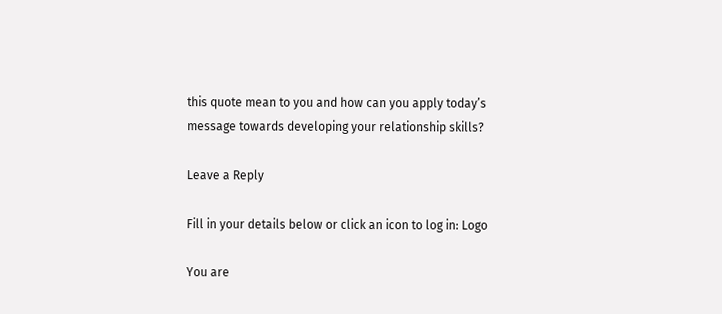this quote mean to you and how can you apply today’s message towards developing your relationship skills?

Leave a Reply

Fill in your details below or click an icon to log in: Logo

You are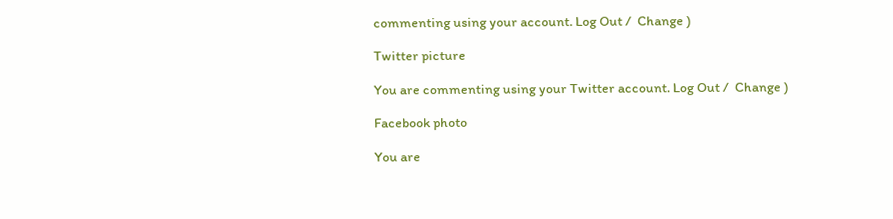commenting using your account. Log Out /  Change )

Twitter picture

You are commenting using your Twitter account. Log Out /  Change )

Facebook photo

You are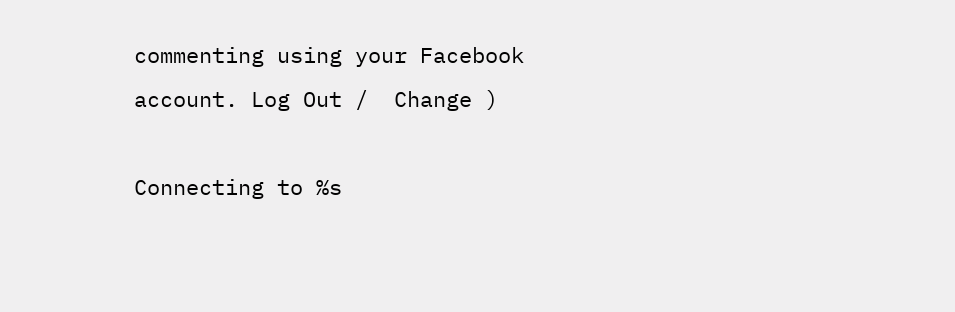commenting using your Facebook account. Log Out /  Change )

Connecting to %s